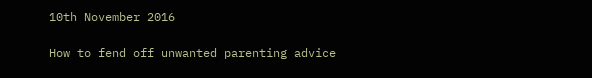10th November 2016

How to fend off unwanted parenting advice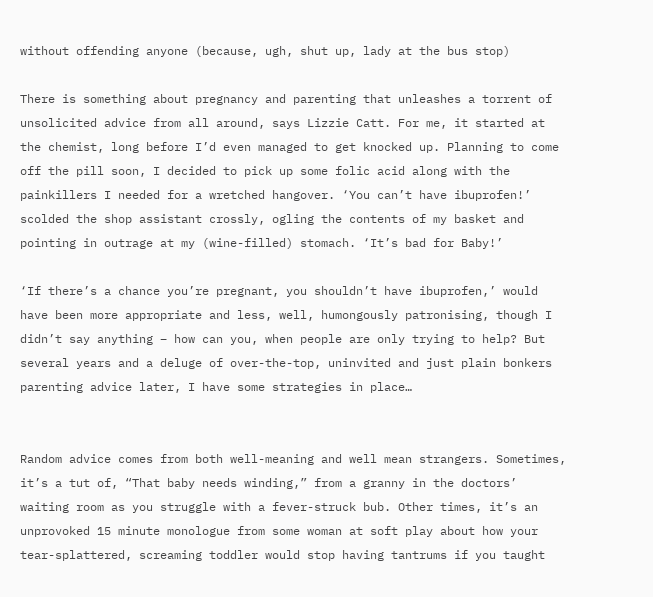without offending anyone (because, ugh, shut up, lady at the bus stop)

There is something about pregnancy and parenting that unleashes a torrent of unsolicited advice from all around, says Lizzie Catt. For me, it started at the chemist, long before I’d even managed to get knocked up. Planning to come off the pill soon, I decided to pick up some folic acid along with the painkillers I needed for a wretched hangover. ‘You can’t have ibuprofen!’ scolded the shop assistant crossly, ogling the contents of my basket and pointing in outrage at my (wine-filled) stomach. ‘It’s bad for Baby!’

‘If there’s a chance you’re pregnant, you shouldn’t have ibuprofen,’ would have been more appropriate and less, well, humongously patronising, though I didn’t say anything – how can you, when people are only trying to help? But several years and a deluge of over-the-top, uninvited and just plain bonkers parenting advice later, I have some strategies in place…


Random advice comes from both well-meaning and well mean strangers. Sometimes, it’s a tut of, “That baby needs winding,” from a granny in the doctors’ waiting room as you struggle with a fever-struck bub. Other times, it’s an unprovoked 15 minute monologue from some woman at soft play about how your tear-splattered, screaming toddler would stop having tantrums if you taught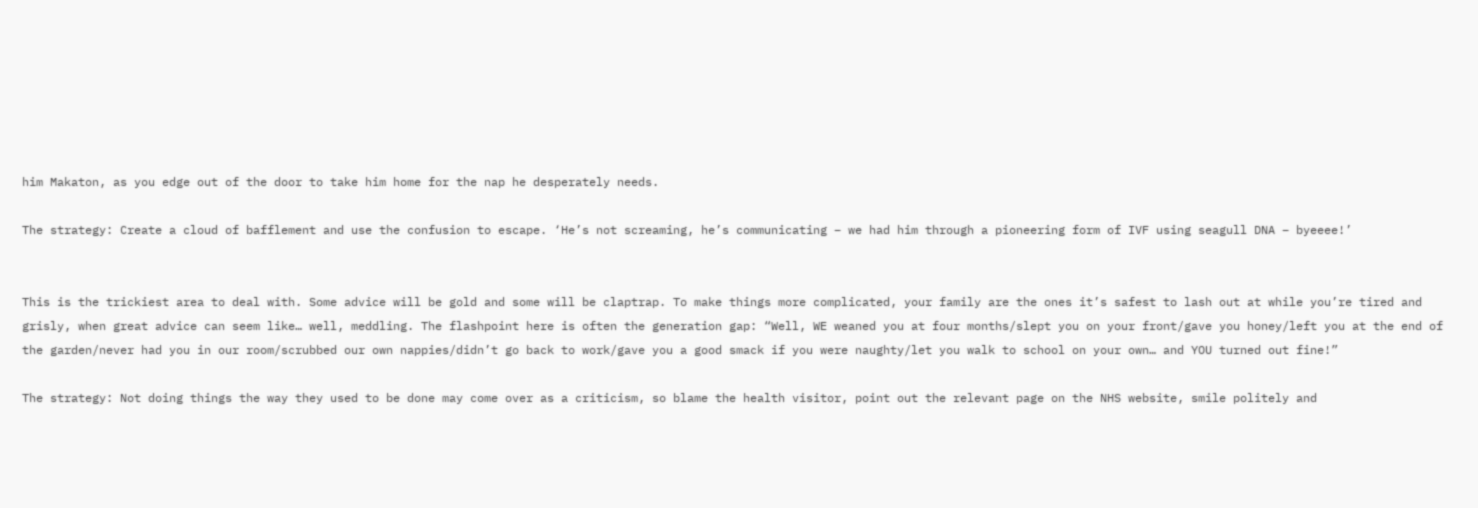him Makaton, as you edge out of the door to take him home for the nap he desperately needs.

The strategy: Create a cloud of bafflement and use the confusion to escape. ‘He’s not screaming, he’s communicating – we had him through a pioneering form of IVF using seagull DNA – byeeee!’


This is the trickiest area to deal with. Some advice will be gold and some will be claptrap. To make things more complicated, your family are the ones it’s safest to lash out at while you’re tired and grisly, when great advice can seem like… well, meddling. The flashpoint here is often the generation gap: “Well, WE weaned you at four months/slept you on your front/gave you honey/left you at the end of the garden/never had you in our room/scrubbed our own nappies/didn’t go back to work/gave you a good smack if you were naughty/let you walk to school on your own… and YOU turned out fine!”

The strategy: Not doing things the way they used to be done may come over as a criticism, so blame the health visitor, point out the relevant page on the NHS website, smile politely and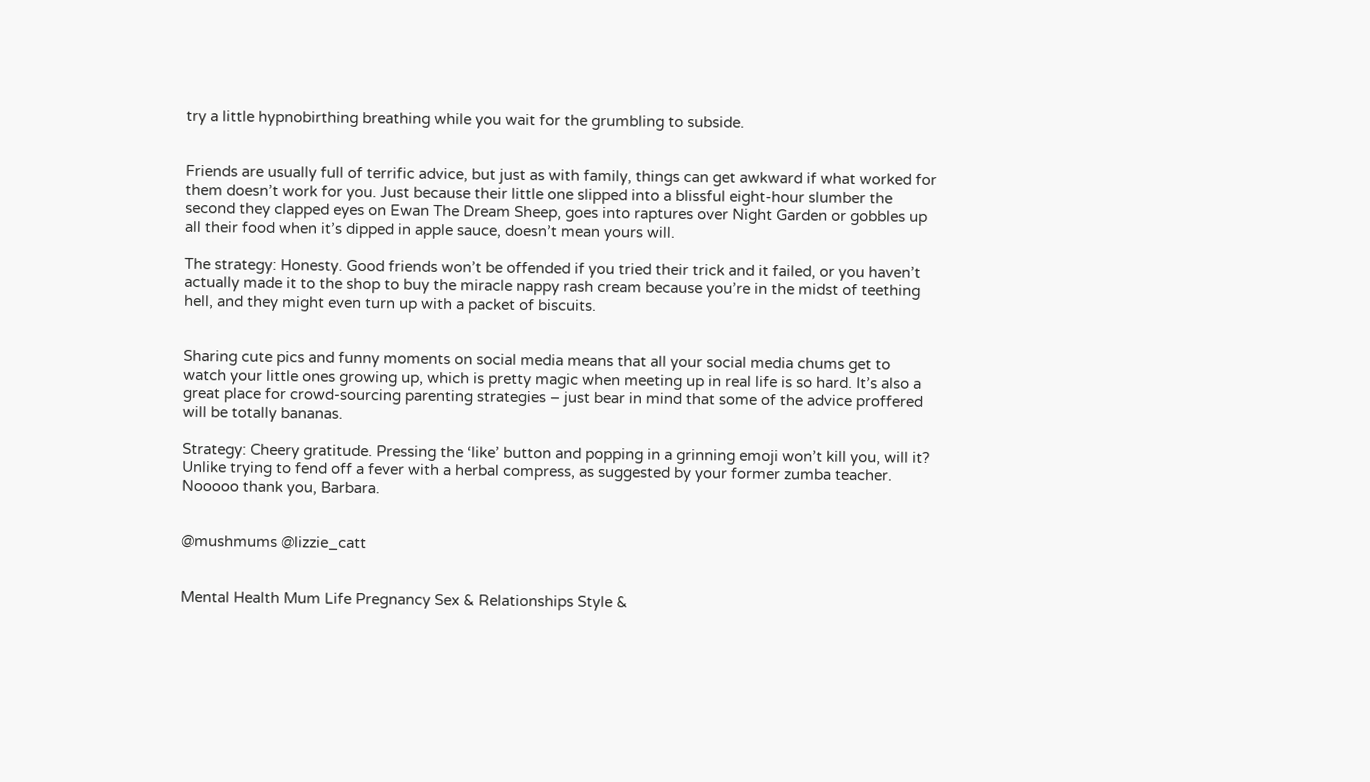try a little hypnobirthing breathing while you wait for the grumbling to subside.


Friends are usually full of terrific advice, but just as with family, things can get awkward if what worked for them doesn’t work for you. Just because their little one slipped into a blissful eight-hour slumber the second they clapped eyes on Ewan The Dream Sheep, goes into raptures over Night Garden or gobbles up all their food when it’s dipped in apple sauce, doesn’t mean yours will.

The strategy: Honesty. Good friends won’t be offended if you tried their trick and it failed, or you haven’t actually made it to the shop to buy the miracle nappy rash cream because you’re in the midst of teething hell, and they might even turn up with a packet of biscuits.


Sharing cute pics and funny moments on social media means that all your social media chums get to watch your little ones growing up, which is pretty magic when meeting up in real life is so hard. It’s also a great place for crowd-sourcing parenting strategies – just bear in mind that some of the advice proffered will be totally bananas.

Strategy: Cheery gratitude. Pressing the ‘like’ button and popping in a grinning emoji won’t kill you, will it? Unlike trying to fend off a fever with a herbal compress, as suggested by your former zumba teacher. Nooooo thank you, Barbara.


@mushmums @lizzie_catt


Mental Health Mum Life Pregnancy Sex & Relationships Style &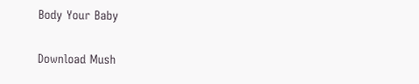Body Your Baby

Download Mush